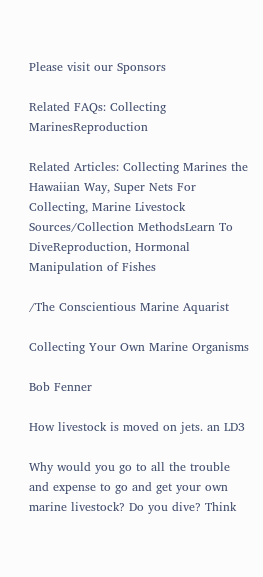Please visit our Sponsors

Related FAQs: Collecting MarinesReproduction

Related Articles: Collecting Marines the Hawaiian Way, Super Nets For Collecting, Marine Livestock Sources/Collection MethodsLearn To DiveReproduction, Hormonal Manipulation of Fishes

/The Conscientious Marine Aquarist

Collecting Your Own Marine Organisms

Bob Fenner

How livestock is moved on jets. an LD3

Why would you go to all the trouble and expense to go and get your own marine livestock? Do you dive? Think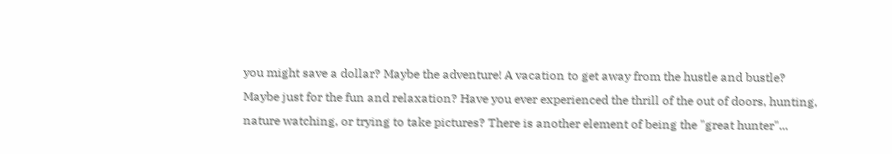you might save a dollar? Maybe the adventure! A vacation to get away from the hustle and bustle? Maybe just for the fun and relaxation? Have you ever experienced the thrill of the out of doors, hunting, nature watching, or trying to take pictures? There is another element of being the "great hunter"...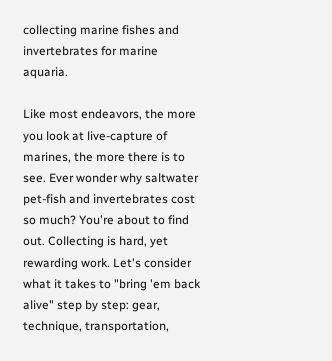collecting marine fishes and invertebrates for marine aquaria.

Like most endeavors, the more you look at live-capture of marines, the more there is to see. Ever wonder why saltwater pet-fish and invertebrates cost so much? You're about to find out. Collecting is hard, yet rewarding work. Let's consider what it takes to "bring 'em back alive" step by step: gear, technique, transportation,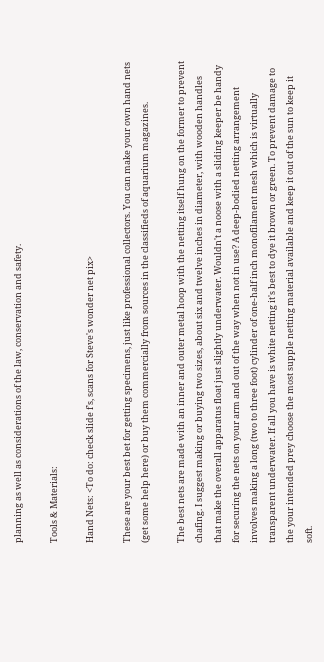planning as well as considerations of the law, conservation and safety.

Tools & Materials:

Hand Nets: <To do: check slide f's, scans for Steve's wonder net pix>

These are your best bet for getting specimens, just like professional collectors. You can make your own hand nets (get some help here) or buy them commercially from sources in the classifieds of aquarium magazines.

The best nets are made with an inner and outer metal hoop with the netting itself hung on the former to prevent chafing. I suggest making or buying two sizes, about six and twelve inches in diameter, with wooden handles that make the overall apparatus float just slightly underwater. Wouldn't a noose with a sliding keeper be handy for securing the nets on your arm and out of the way when not in use? A deep-bodied netting arrangement involves making a long (two to three foot) cylinder of one-half inch monofilament mesh which is virtually transparent underwater. If all you have is white netting it's best to dye it brown or green. To prevent damage to the your intended prey choose the most supple netting material available and keep it out of the sun to keep it soft.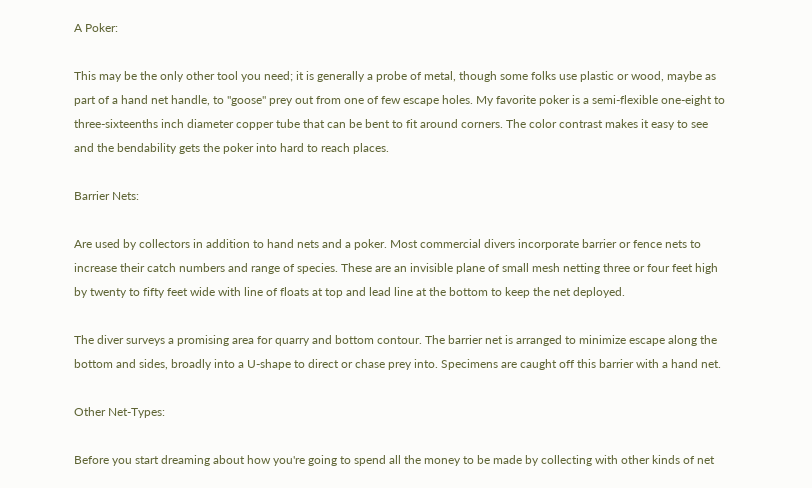A Poker:

This may be the only other tool you need; it is generally a probe of metal, though some folks use plastic or wood, maybe as part of a hand net handle, to "goose" prey out from one of few escape holes. My favorite poker is a semi-flexible one-eight to three-sixteenths inch diameter copper tube that can be bent to fit around corners. The color contrast makes it easy to see and the bendability gets the poker into hard to reach places.

Barrier Nets:

Are used by collectors in addition to hand nets and a poker. Most commercial divers incorporate barrier or fence nets to increase their catch numbers and range of species. These are an invisible plane of small mesh netting three or four feet high by twenty to fifty feet wide with line of floats at top and lead line at the bottom to keep the net deployed.

The diver surveys a promising area for quarry and bottom contour. The barrier net is arranged to minimize escape along the bottom and sides, broadly into a U-shape to direct or chase prey into. Specimens are caught off this barrier with a hand net.

Other Net-Types:

Before you start dreaming about how you're going to spend all the money to be made by collecting with other kinds of net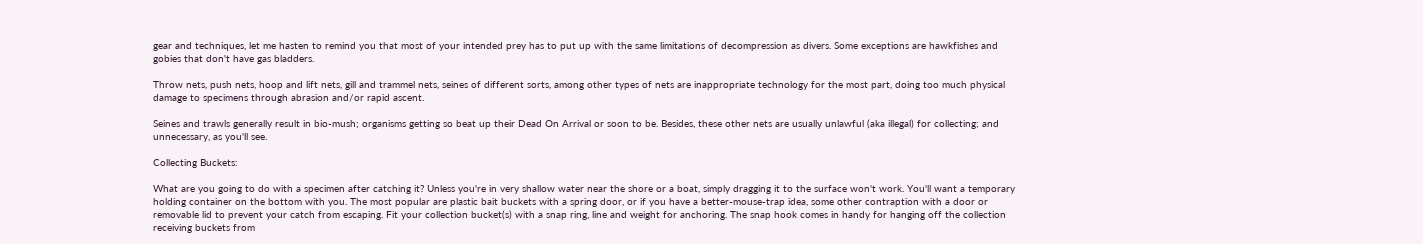gear and techniques, let me hasten to remind you that most of your intended prey has to put up with the same limitations of decompression as divers. Some exceptions are hawkfishes and gobies that don't have gas bladders.

Throw nets, push nets, hoop and lift nets, gill and trammel nets, seines of different sorts, among other types of nets are inappropriate technology for the most part, doing too much physical damage to specimens through abrasion and/or rapid ascent.

Seines and trawls generally result in bio-mush; organisms getting so beat up their Dead On Arrival or soon to be. Besides, these other nets are usually unlawful (aka illegal) for collecting; and unnecessary, as you'll see.

Collecting Buckets:

What are you going to do with a specimen after catching it? Unless you're in very shallow water near the shore or a boat, simply dragging it to the surface won't work. You'll want a temporary holding container on the bottom with you. The most popular are plastic bait buckets with a spring door, or if you have a better-mouse-trap idea, some other contraption with a door or removable lid to prevent your catch from escaping. Fit your collection bucket(s) with a snap ring, line and weight for anchoring. The snap hook comes in handy for hanging off the collection receiving buckets from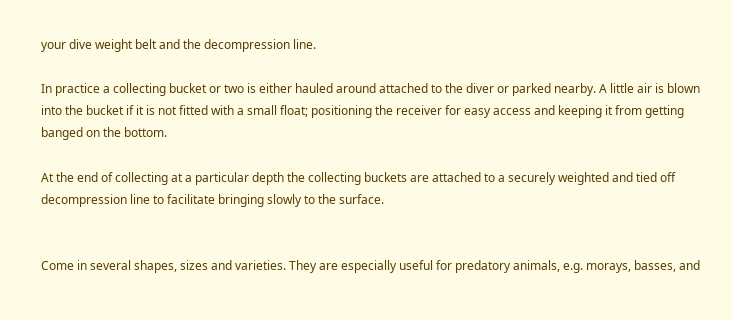your dive weight belt and the decompression line.

In practice a collecting bucket or two is either hauled around attached to the diver or parked nearby. A little air is blown into the bucket if it is not fitted with a small float; positioning the receiver for easy access and keeping it from getting banged on the bottom.

At the end of collecting at a particular depth the collecting buckets are attached to a securely weighted and tied off decompression line to facilitate bringing slowly to the surface.


Come in several shapes, sizes and varieties. They are especially useful for predatory animals, e.g. morays, basses, and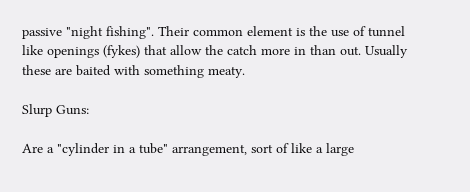passive "night fishing". Their common element is the use of tunnel like openings (fykes) that allow the catch more in than out. Usually these are baited with something meaty.

Slurp Guns:

Are a "cylinder in a tube" arrangement, sort of like a large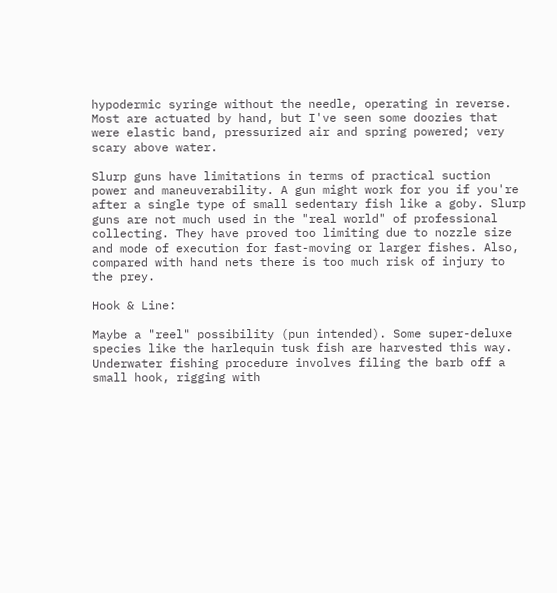hypodermic syringe without the needle, operating in reverse. Most are actuated by hand, but I've seen some doozies that were elastic band, pressurized air and spring powered; very scary above water.

Slurp guns have limitations in terms of practical suction power and maneuverability. A gun might work for you if you're after a single type of small sedentary fish like a goby. Slurp guns are not much used in the "real world" of professional collecting. They have proved too limiting due to nozzle size and mode of execution for fast-moving or larger fishes. Also, compared with hand nets there is too much risk of injury to the prey.

Hook & Line:

Maybe a "reel" possibility (pun intended). Some super-deluxe species like the harlequin tusk fish are harvested this way. Underwater fishing procedure involves filing the barb off a small hook, rigging with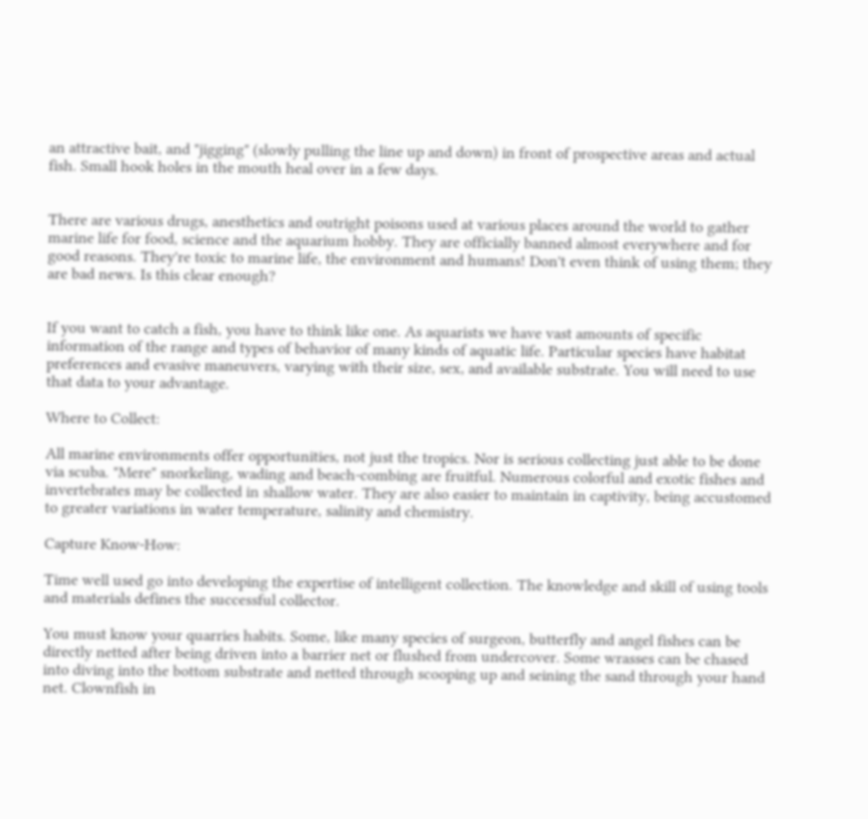an attractive bait, and "jigging" (slowly pulling the line up and down) in front of prospective areas and actual fish. Small hook holes in the mouth heal over in a few days.


There are various drugs, anesthetics and outright poisons used at various places around the world to gather marine life for food, science and the aquarium hobby. They are officially banned almost everywhere and for good reasons. They're toxic to marine life, the environment and humans! Don't even think of using them; they are bad news. Is this clear enough?


If you want to catch a fish, you have to think like one. As aquarists we have vast amounts of specific information of the range and types of behavior of many kinds of aquatic life. Particular species have habitat preferences and evasive maneuvers, varying with their size, sex, and available substrate. You will need to use that data to your advantage.

Where to Collect:

All marine environments offer opportunities, not just the tropics. Nor is serious collecting just able to be done via scuba. "Mere" snorkeling, wading and beach-combing are fruitful. Numerous colorful and exotic fishes and invertebrates may be collected in shallow water. They are also easier to maintain in captivity, being accustomed to greater variations in water temperature, salinity and chemistry.

Capture Know-How:

Time well used go into developing the expertise of intelligent collection. The knowledge and skill of using tools and materials defines the successful collector.

You must know your quarries habits. Some, like many species of surgeon, butterfly and angel fishes can be directly netted after being driven into a barrier net or flushed from undercover. Some wrasses can be chased into diving into the bottom substrate and netted through scooping up and seining the sand through your hand net. Clownfish in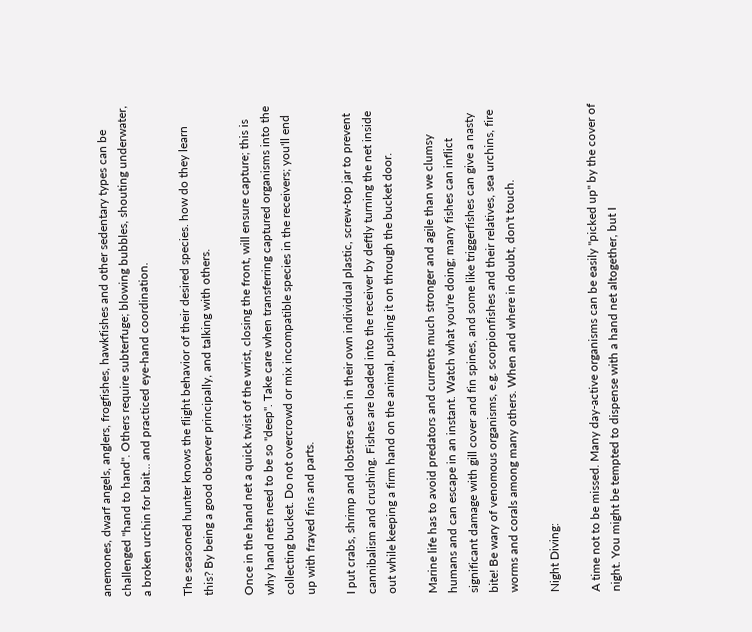anemones, dwarf angels, anglers, frogfishes, hawkfishes and other sedentary types can be challenged "hand to hand". Others require subterfuge; blowing bubbles, shouting underwater, a broken urchin for bait... and practiced eye-hand coordination.

The seasoned hunter knows the flight behavior of their desired species. how do they learn this? By being a good observer principally, and talking with others.

Once in the hand net a quick twist of the wrist, closing the front, will ensure capture; this is why hand nets need to be so "deep". Take care when transferring captured organisms into the collecting bucket. Do not overcrowd or mix incompatible species in the receivers; you'll end up with frayed fins and parts.

I put crabs, shrimp and lobsters each in their own individual plastic, screw-top jar to prevent cannibalism and crushing. Fishes are loaded into the receiver by deftly turning the net inside out while keeping a firm hand on the animal, pushing it on through the bucket door.

Marine life has to avoid predators and currents much stronger and agile than we clumsy humans and can escape in an instant. Watch what you're doing; many fishes can inflict significant damage with gill cover and fin spines, and some like triggerfishes can give a nasty bite! Be wary of venomous organisms, e.g. scorpionfishes and their relatives, sea urchins, fire worms and corals among many others. When and where in doubt, don't touch.

Night Diving:

A time not to be missed. Many day-active organisms can be easily "picked up" by the cover of night. You might be tempted to dispense with a hand net altogether, but I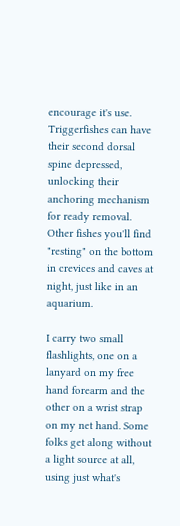encourage it's use. Triggerfishes can have their second dorsal spine depressed, unlocking their anchoring mechanism for ready removal. Other fishes you'll find "resting" on the bottom in crevices and caves at night, just like in an aquarium.

I carry two small flashlights, one on a lanyard on my free hand forearm and the other on a wrist strap on my net hand. Some folks get along without a light source at all, using just what's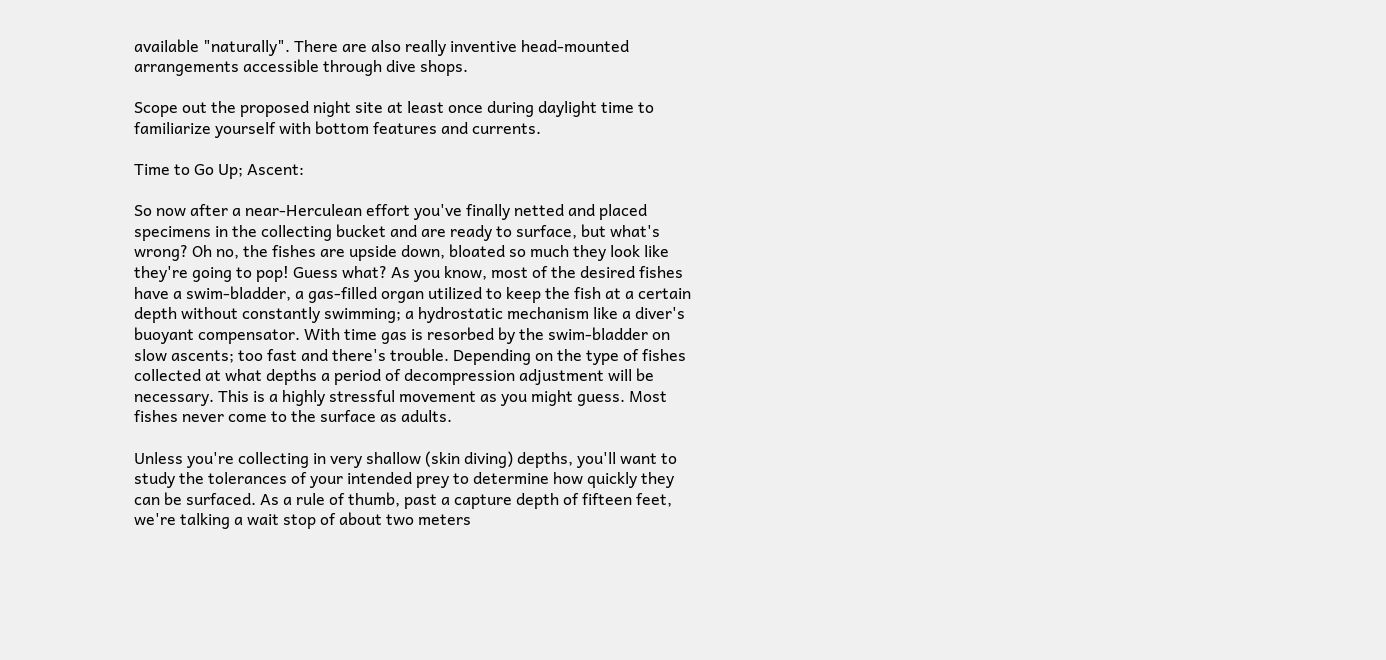available "naturally". There are also really inventive head-mounted arrangements accessible through dive shops.

Scope out the proposed night site at least once during daylight time to familiarize yourself with bottom features and currents.

Time to Go Up; Ascent:

So now after a near-Herculean effort you've finally netted and placed specimens in the collecting bucket and are ready to surface, but what's wrong? Oh no, the fishes are upside down, bloated so much they look like they're going to pop! Guess what? As you know, most of the desired fishes have a swim-bladder, a gas-filled organ utilized to keep the fish at a certain depth without constantly swimming; a hydrostatic mechanism like a diver's buoyant compensator. With time gas is resorbed by the swim-bladder on slow ascents; too fast and there's trouble. Depending on the type of fishes collected at what depths a period of decompression adjustment will be necessary. This is a highly stressful movement as you might guess. Most fishes never come to the surface as adults.

Unless you're collecting in very shallow (skin diving) depths, you'll want to study the tolerances of your intended prey to determine how quickly they can be surfaced. As a rule of thumb, past a capture depth of fifteen feet, we're talking a wait stop of about two meters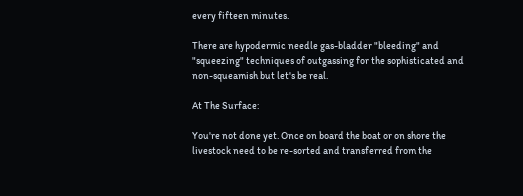every fifteen minutes.

There are hypodermic needle gas-bladder "bleeding" and "squeezing" techniques of outgassing for the sophisticated and non-squeamish but let's be real.

At The Surface:

You're not done yet. Once on board the boat or on shore the livestock need to be re-sorted and transferred from the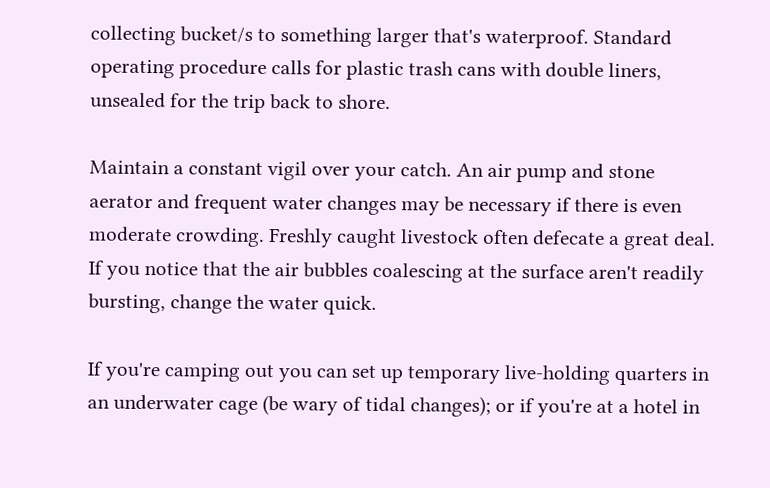collecting bucket/s to something larger that's waterproof. Standard operating procedure calls for plastic trash cans with double liners, unsealed for the trip back to shore.

Maintain a constant vigil over your catch. An air pump and stone aerator and frequent water changes may be necessary if there is even moderate crowding. Freshly caught livestock often defecate a great deal. If you notice that the air bubbles coalescing at the surface aren't readily bursting, change the water quick.

If you're camping out you can set up temporary live-holding quarters in an underwater cage (be wary of tidal changes); or if you're at a hotel in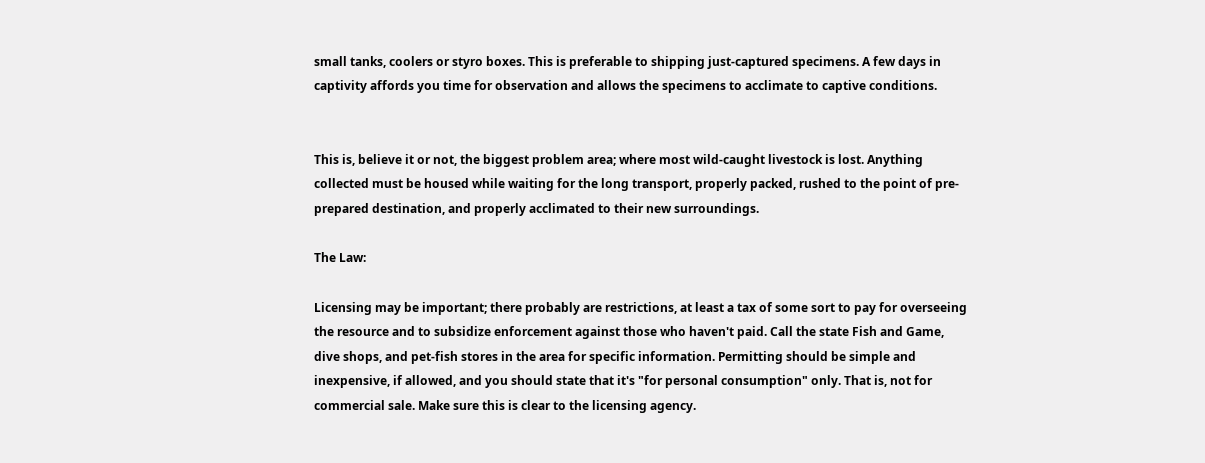small tanks, coolers or styro boxes. This is preferable to shipping just-captured specimens. A few days in captivity affords you time for observation and allows the specimens to acclimate to captive conditions.


This is, believe it or not, the biggest problem area; where most wild-caught livestock is lost. Anything collected must be housed while waiting for the long transport, properly packed, rushed to the point of pre-prepared destination, and properly acclimated to their new surroundings.

The Law:

Licensing may be important; there probably are restrictions, at least a tax of some sort to pay for overseeing the resource and to subsidize enforcement against those who haven't paid. Call the state Fish and Game, dive shops, and pet-fish stores in the area for specific information. Permitting should be simple and inexpensive, if allowed, and you should state that it's "for personal consumption" only. That is, not for commercial sale. Make sure this is clear to the licensing agency.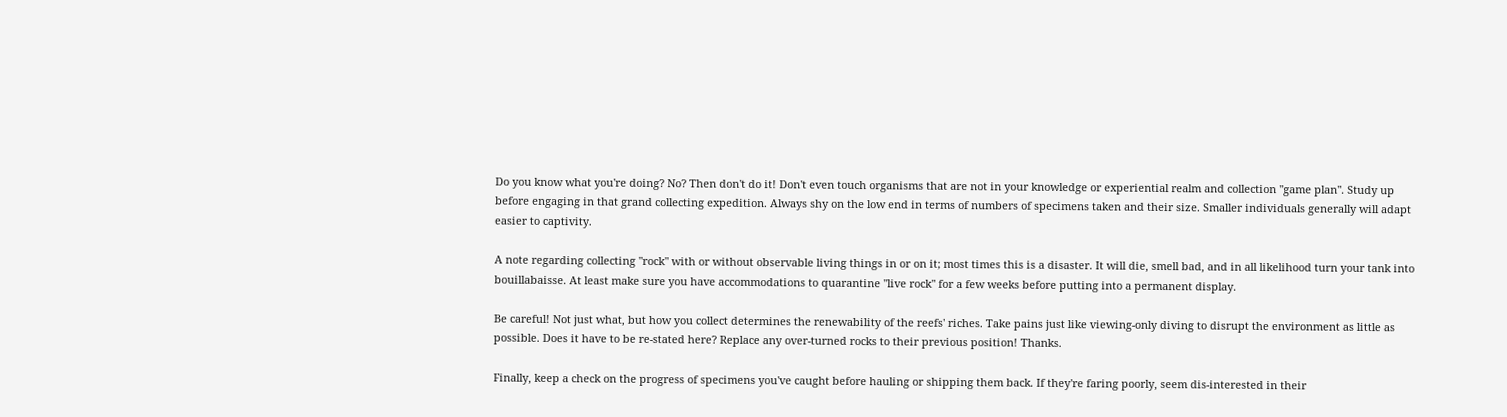Do you know what you're doing? No? Then don't do it! Don't even touch organisms that are not in your knowledge or experiential realm and collection "game plan". Study up before engaging in that grand collecting expedition. Always shy on the low end in terms of numbers of specimens taken and their size. Smaller individuals generally will adapt easier to captivity.

A note regarding collecting "rock" with or without observable living things in or on it; most times this is a disaster. It will die, smell bad, and in all likelihood turn your tank into bouillabaisse. At least make sure you have accommodations to quarantine "live rock" for a few weeks before putting into a permanent display.

Be careful! Not just what, but how you collect determines the renewability of the reefs' riches. Take pains just like viewing-only diving to disrupt the environment as little as possible. Does it have to be re-stated here? Replace any over-turned rocks to their previous position! Thanks.

Finally, keep a check on the progress of specimens you've caught before hauling or shipping them back. If they're faring poorly, seem dis-interested in their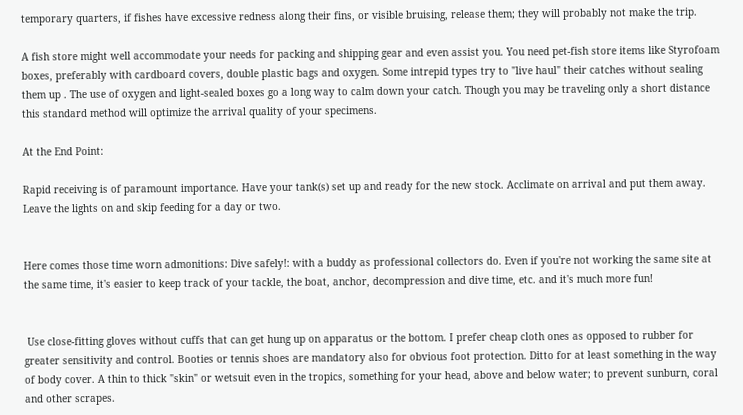temporary quarters, if fishes have excessive redness along their fins, or visible bruising, release them; they will probably not make the trip.

A fish store might well accommodate your needs for packing and shipping gear and even assist you. You need pet-fish store items like Styrofoam boxes, preferably with cardboard covers, double plastic bags and oxygen. Some intrepid types try to "live haul" their catches without sealing them up . The use of oxygen and light-sealed boxes go a long way to calm down your catch. Though you may be traveling only a short distance this standard method will optimize the arrival quality of your specimens.

At the End Point:

Rapid receiving is of paramount importance. Have your tank(s) set up and ready for the new stock. Acclimate on arrival and put them away. Leave the lights on and skip feeding for a day or two.


Here comes those time worn admonitions: Dive safely!: with a buddy as professional collectors do. Even if you're not working the same site at the same time, it's easier to keep track of your tackle, the boat, anchor, decompression and dive time, etc. and it's much more fun!


 Use close-fitting gloves without cuffs that can get hung up on apparatus or the bottom. I prefer cheap cloth ones as opposed to rubber for greater sensitivity and control. Booties or tennis shoes are mandatory also for obvious foot protection. Ditto for at least something in the way of body cover. A thin to thick "skin" or wetsuit even in the tropics, something for your head, above and below water; to prevent sunburn, coral and other scrapes.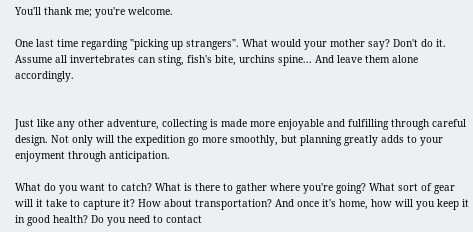You'll thank me; you're welcome.

One last time regarding "picking up strangers". What would your mother say? Don't do it. Assume all invertebrates can sting, fish's bite, urchins spine... And leave them alone accordingly.


Just like any other adventure, collecting is made more enjoyable and fulfilling through careful design. Not only will the expedition go more smoothly, but planning greatly adds to your enjoyment through anticipation.

What do you want to catch? What is there to gather where you're going? What sort of gear will it take to capture it? How about transportation? And once it's home, how will you keep it in good health? Do you need to contact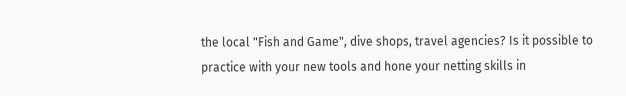the local "Fish and Game", dive shops, travel agencies? Is it possible to practice with your new tools and hone your netting skills in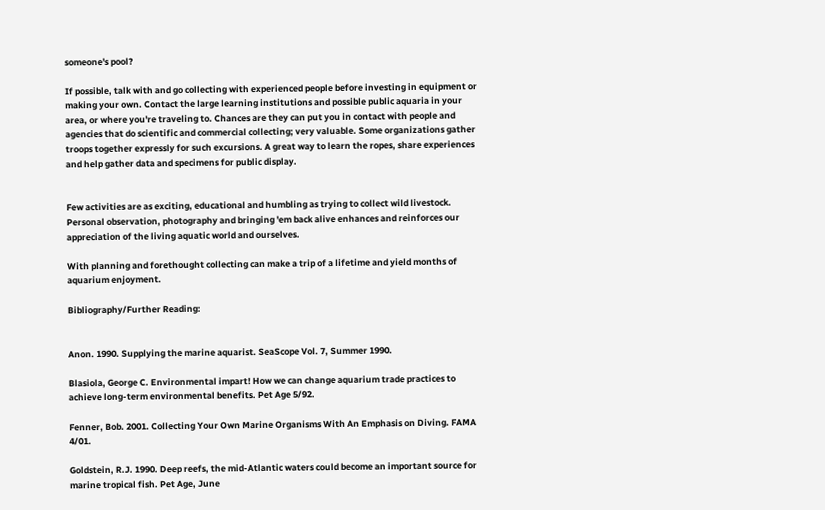someone's pool?

If possible, talk with and go collecting with experienced people before investing in equipment or making your own. Contact the large learning institutions and possible public aquaria in your area, or where you're traveling to. Chances are they can put you in contact with people and agencies that do scientific and commercial collecting; very valuable. Some organizations gather troops together expressly for such excursions. A great way to learn the ropes, share experiences and help gather data and specimens for public display.


Few activities are as exciting, educational and humbling as trying to collect wild livestock. Personal observation, photography and bringing 'em back alive enhances and reinforces our appreciation of the living aquatic world and ourselves.

With planning and forethought collecting can make a trip of a lifetime and yield months of aquarium enjoyment.

Bibliography/Further Reading:


Anon. 1990. Supplying the marine aquarist. SeaScope Vol. 7, Summer 1990.

Blasiola, George C. Environmental impart! How we can change aquarium trade practices to achieve long-term environmental benefits. Pet Age 5/92.

Fenner, Bob. 2001. Collecting Your Own Marine Organisms With An Emphasis on Diving. FAMA 4/01.

Goldstein, R.J. 1990. Deep reefs, the mid-Atlantic waters could become an important source for marine tropical fish. Pet Age, June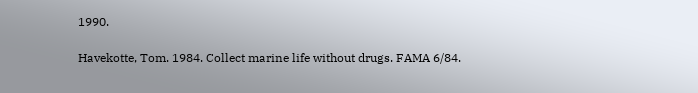1990.

Havekotte, Tom. 1984. Collect marine life without drugs. FAMA 6/84.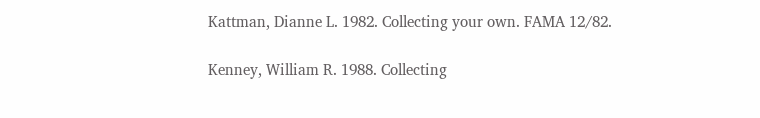Kattman, Dianne L. 1982. Collecting your own. FAMA 12/82.

Kenney, William R. 1988. Collecting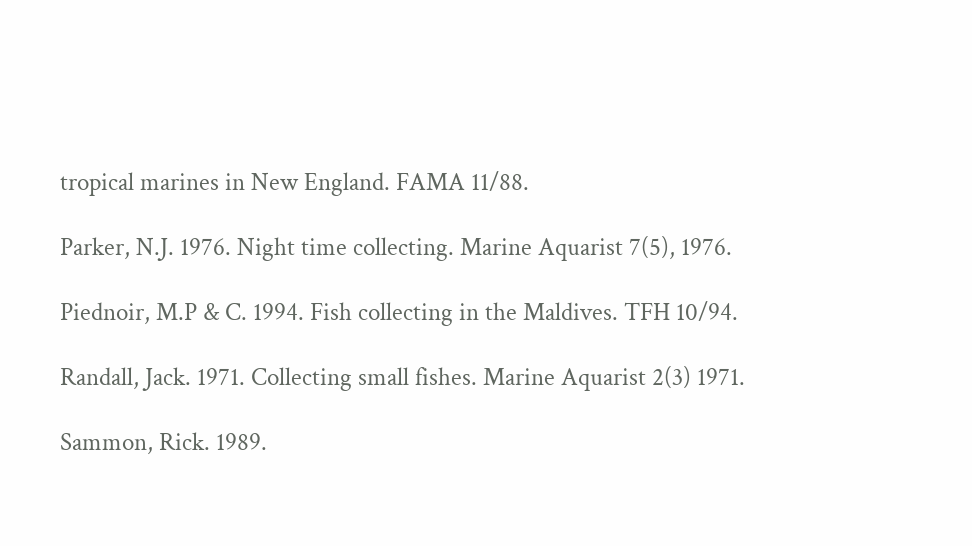tropical marines in New England. FAMA 11/88.

Parker, N.J. 1976. Night time collecting. Marine Aquarist 7(5), 1976.

Piednoir, M.P & C. 1994. Fish collecting in the Maldives. TFH 10/94.

Randall, Jack. 1971. Collecting small fishes. Marine Aquarist 2(3) 1971.

Sammon, Rick. 1989.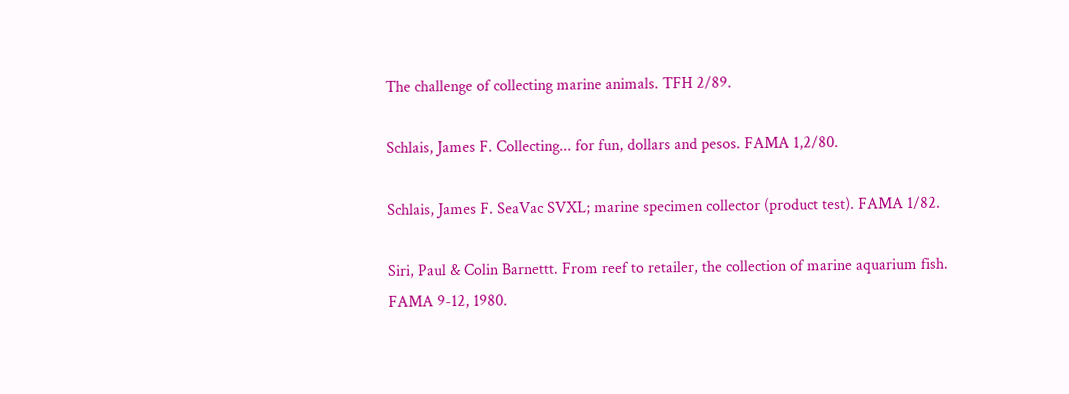The challenge of collecting marine animals. TFH 2/89.

Schlais, James F. Collecting... for fun, dollars and pesos. FAMA 1,2/80.

Schlais, James F. SeaVac SVXL; marine specimen collector (product test). FAMA 1/82.

Siri, Paul & Colin Barnettt. From reef to retailer, the collection of marine aquarium fish. FAMA 9-12, 1980.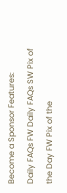Become a Sponsor Features:
Daily FAQs FW Daily FAQs SW Pix of the Day FW Pix of the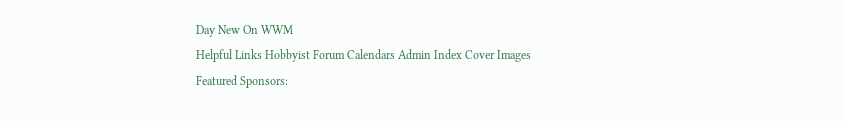Day New On WWM
Helpful Links Hobbyist Forum Calendars Admin Index Cover Images
Featured Sponsors: